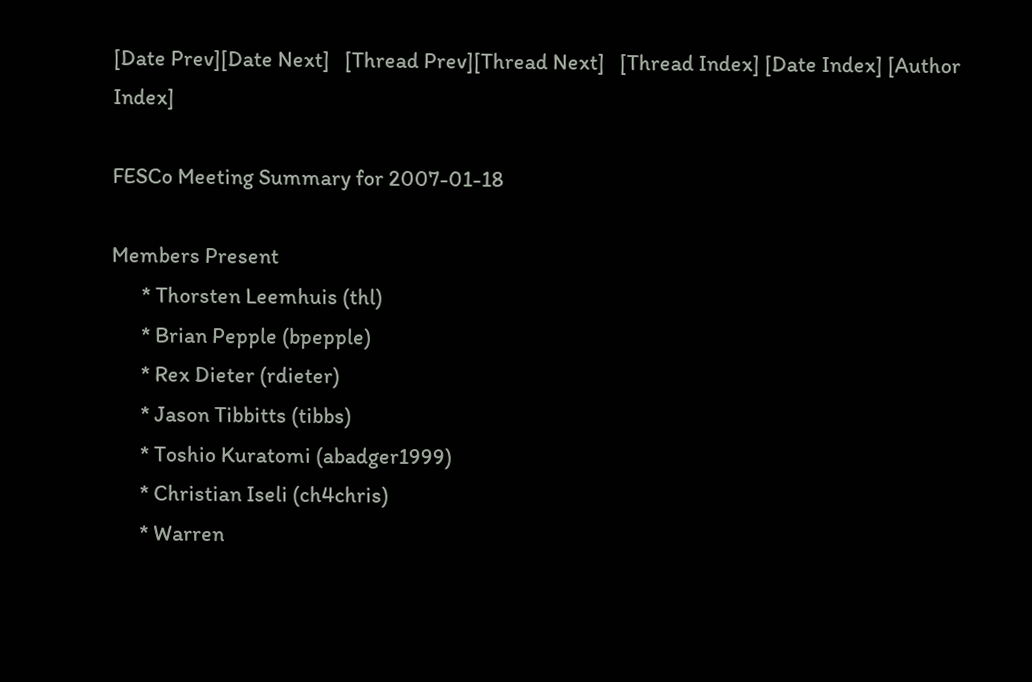[Date Prev][Date Next]   [Thread Prev][Thread Next]   [Thread Index] [Date Index] [Author Index]

FESCo Meeting Summary for 2007-01-18

Members Present
      * Thorsten Leemhuis (thl)
      * Brian Pepple (bpepple)
      * Rex Dieter (rdieter)
      * Jason Tibbitts (tibbs)
      * Toshio Kuratomi (abadger1999)
      * Christian Iseli (ch4chris)
      * Warren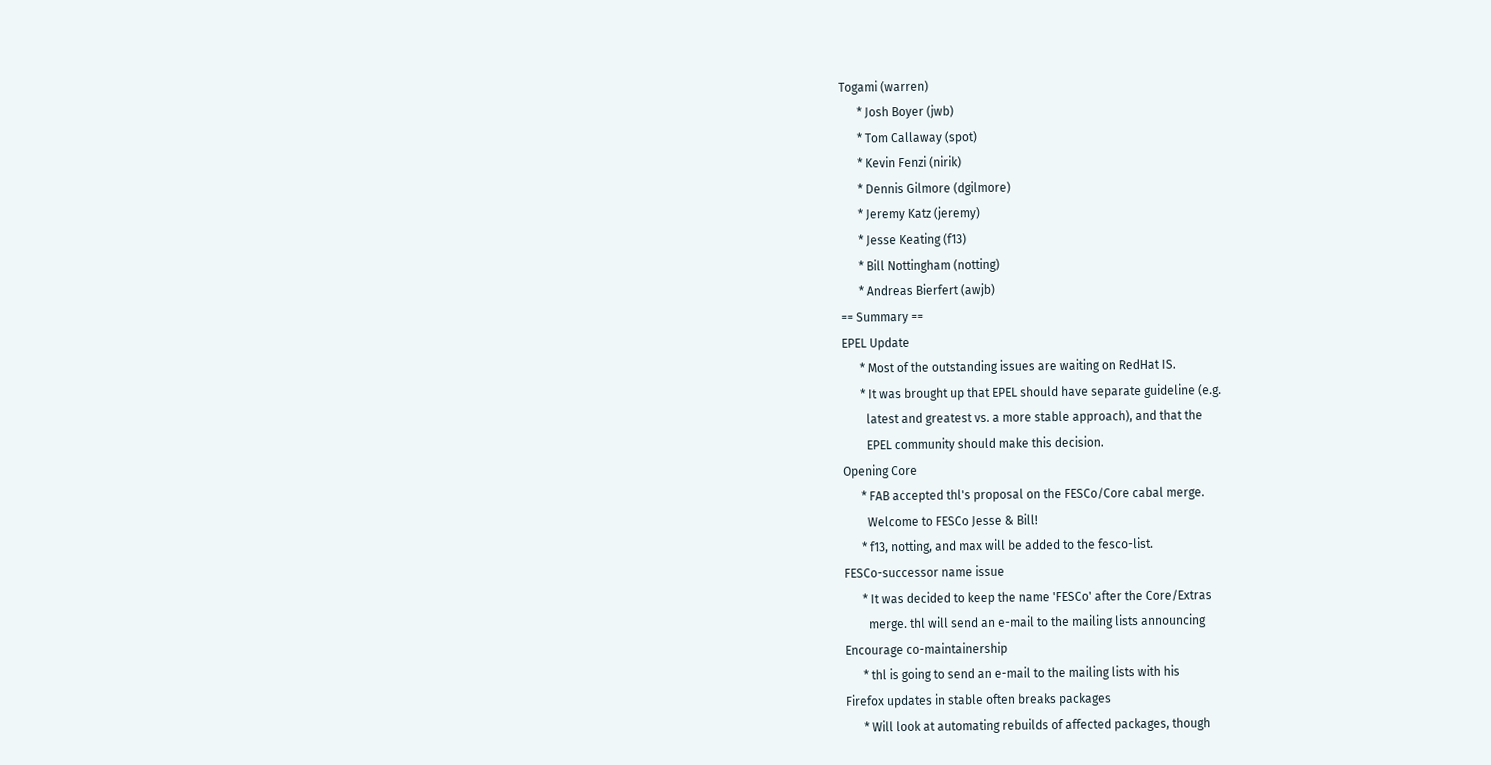Togami (warren)
      * Josh Boyer (jwb)
      * Tom Callaway (spot)
      * Kevin Fenzi (nirik)
      * Dennis Gilmore (dgilmore)
      * Jeremy Katz (jeremy)
      * Jesse Keating (f13)
      * Bill Nottingham (notting)
      * Andreas Bierfert (awjb)
== Summary ==
EPEL Update
      * Most of the outstanding issues are waiting on RedHat IS.
      * It was brought up that EPEL should have separate guideline (e.g.
        latest and greatest vs. a more stable approach), and that the
        EPEL community should make this decision.
Opening Core
      * FAB accepted thl's proposal on the FESCo/Core cabal merge.
        Welcome to FESCo Jesse & Bill!
      * f13, notting, and max will be added to the fesco-list.
FESCo-successor name issue
      * It was decided to keep the name 'FESCo' after the Core/Extras
        merge. thl will send an e-mail to the mailing lists announcing
Encourage co-maintainership
      * thl is going to send an e-mail to the mailing lists with his
Firefox updates in stable often breaks packages
      * Will look at automating rebuilds of affected packages, though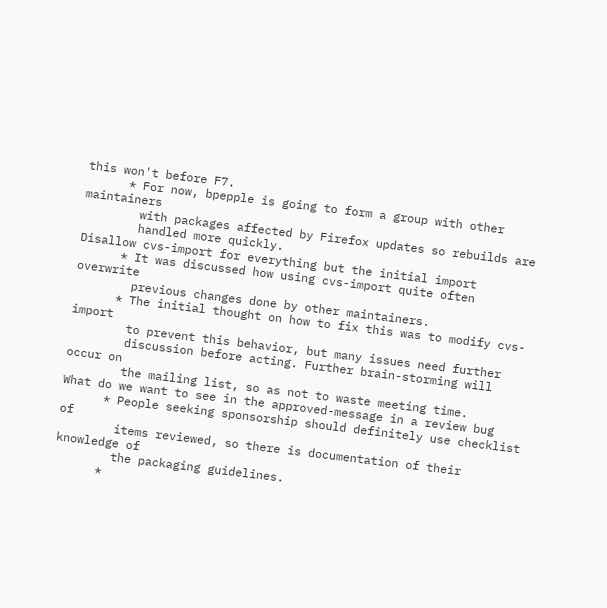this won't before F7.
      * For now, bpepple is going to form a group with other maintainers
        with packages affected by Firefox updates so rebuilds are
        handled more quickly.
Disallow cvs-import for everything but the initial import
      * It was discussed how using cvs-import quite often overwrite
        previous changes done by other maintainers.
      * The initial thought on how to fix this was to modify cvs-import
        to prevent this behavior, but many issues need further
        discussion before acting. Further brain-storming will occur on
        the mailing list, so as not to waste meeting time.
What do we want to see in the approved-message in a review bug
      * People seeking sponsorship should definitely use checklist of
        items reviewed, so there is documentation of their knowledge of
        the packaging guidelines.
      *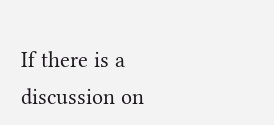If there is a discussion on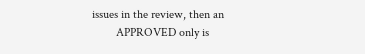issues in the review, then an
        APPROVED only is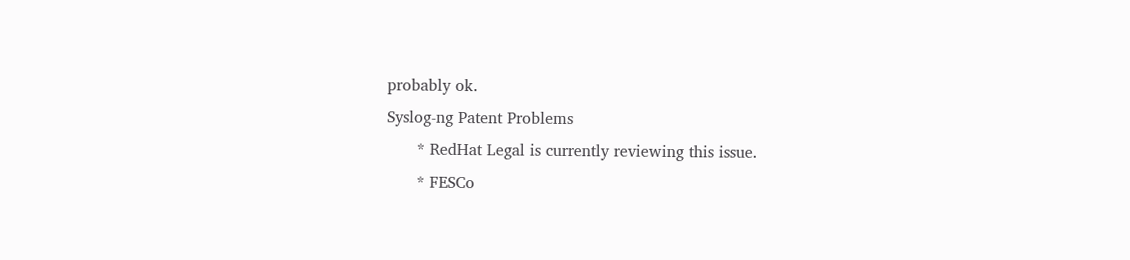probably ok.
Syslog-ng Patent Problems
      * RedHat Legal is currently reviewing this issue.
      * FESCo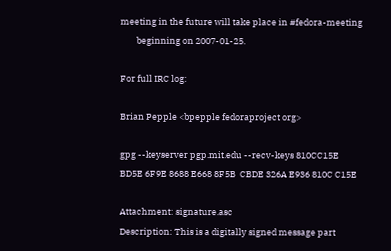meeting in the future will take place in #fedora-meeting
        beginning on 2007-01-25.

For full IRC log:

Brian Pepple <bpepple fedoraproject org>

gpg --keyserver pgp.mit.edu --recv-keys 810CC15E
BD5E 6F9E 8688 E668 8F5B  CBDE 326A E936 810C C15E

Attachment: signature.asc
Description: This is a digitally signed message part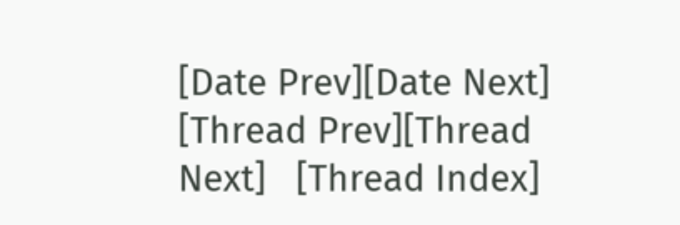[Date Prev][Date Next]   [Thread Prev][Thread Next]   [Thread Index]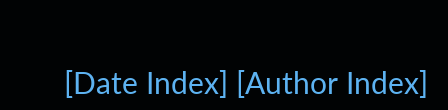[Date Index] [Author Index]